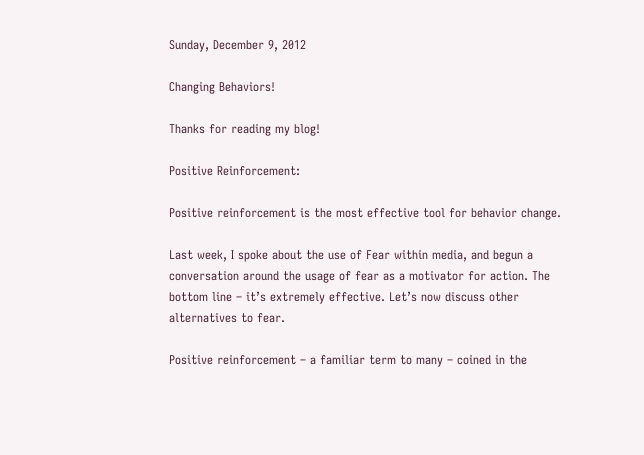Sunday, December 9, 2012

Changing Behaviors!

Thanks for reading my blog!

Positive Reinforcement:

Positive reinforcement is the most effective tool for behavior change.

Last week, I spoke about the use of Fear within media, and begun a conversation around the usage of fear as a motivator for action. The bottom line – it’s extremely effective. Let’s now discuss other alternatives to fear.

Positive reinforcement – a familiar term to many – coined in the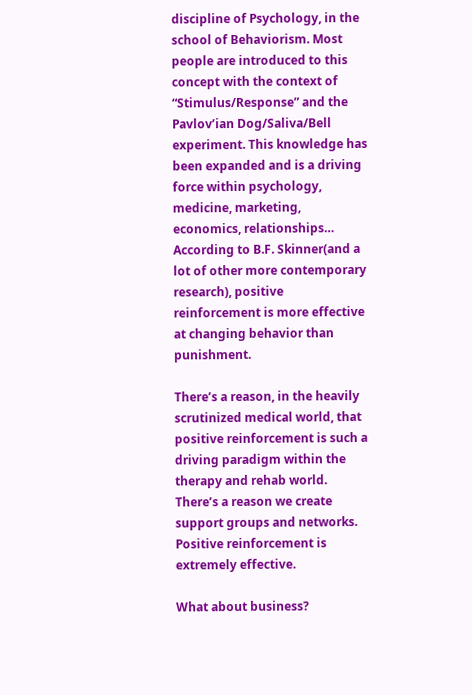discipline of Psychology, in the school of Behaviorism. Most people are introduced to this concept with the context of “Stimulus/Response” and the Pavlov’ian Dog/Saliva/Bell experiment. This knowledge has been expanded and is a driving force within psychology, medicine, marketing, economics, relationships… According to B.F. Skinner(and a lot of other more contemporary research), positive reinforcement is more effective at changing behavior than punishment.

There’s a reason, in the heavily scrutinized medical world, that positive reinforcement is such a driving paradigm within the therapy and rehab world. There’s a reason we create support groups and networks. Positive reinforcement is extremely effective.

What about business?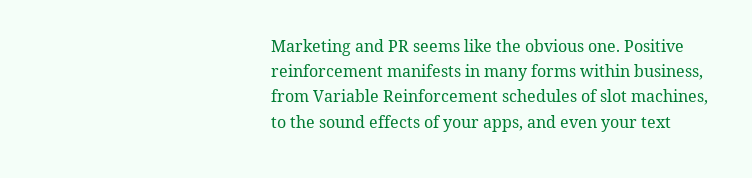Marketing and PR seems like the obvious one. Positive reinforcement manifests in many forms within business, from Variable Reinforcement schedules of slot machines, to the sound effects of your apps, and even your text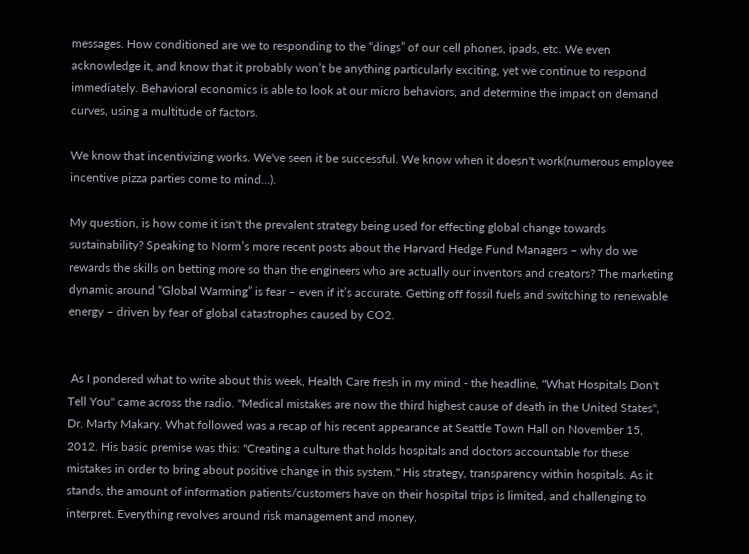messages. How conditioned are we to responding to the “dings” of our cell phones, ipads, etc. We even acknowledge it, and know that it probably won’t be anything particularly exciting, yet we continue to respond immediately. Behavioral economics is able to look at our micro behaviors, and determine the impact on demand curves, using a multitude of factors.

We know that incentivizing works. We've seen it be successful. We know when it doesn't work(numerous employee incentive pizza parties come to mind…).

My question, is how come it isn't the prevalent strategy being used for effecting global change towards sustainability? Speaking to Norm’s more recent posts about the Harvard Hedge Fund Managers – why do we rewards the skills on betting more so than the engineers who are actually our inventors and creators? The marketing dynamic around “Global Warming” is fear – even if it’s accurate. Getting off fossil fuels and switching to renewable energy – driven by fear of global catastrophes caused by CO2.


 As I pondered what to write about this week, Health Care fresh in my mind - the headline, "What Hospitals Don't Tell You" came across the radio. "Medical mistakes are now the third highest cause of death in the United States", Dr. Marty Makary. What followed was a recap of his recent appearance at Seattle Town Hall on November 15, 2012. His basic premise was this: "Creating a culture that holds hospitals and doctors accountable for these mistakes in order to bring about positive change in this system." His strategy, transparency within hospitals. As it stands, the amount of information patients/customers have on their hospital trips is limited, and challenging to interpret. Everything revolves around risk management and money.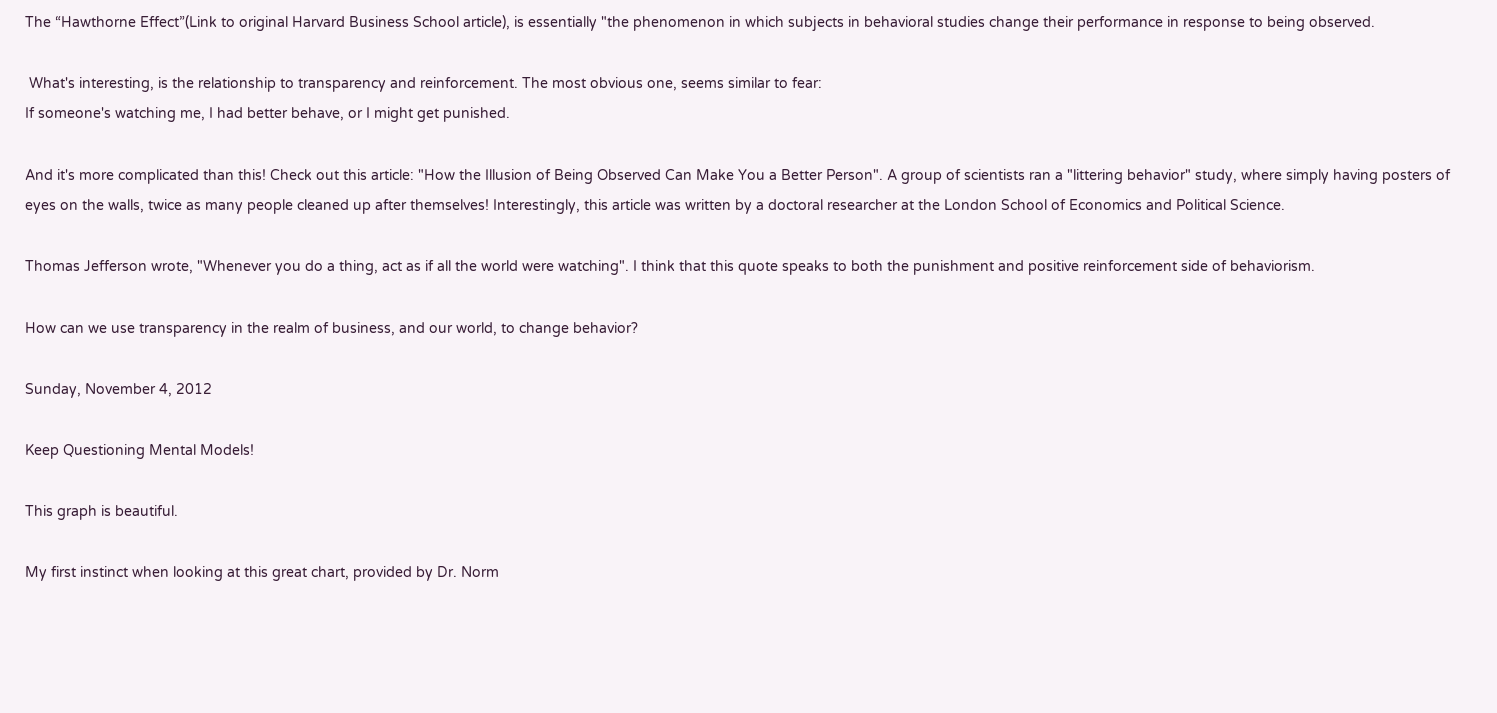The “Hawthorne Effect”(Link to original Harvard Business School article), is essentially "the phenomenon in which subjects in behavioral studies change their performance in response to being observed.

 What's interesting, is the relationship to transparency and reinforcement. The most obvious one, seems similar to fear:
If someone's watching me, I had better behave, or I might get punished.

And it's more complicated than this! Check out this article: "How the Illusion of Being Observed Can Make You a Better Person". A group of scientists ran a "littering behavior" study, where simply having posters of eyes on the walls, twice as many people cleaned up after themselves! Interestingly, this article was written by a doctoral researcher at the London School of Economics and Political Science.

Thomas Jefferson wrote, "Whenever you do a thing, act as if all the world were watching". I think that this quote speaks to both the punishment and positive reinforcement side of behaviorism.

How can we use transparency in the realm of business, and our world, to change behavior?

Sunday, November 4, 2012

Keep Questioning Mental Models!

This graph is beautiful.

My first instinct when looking at this great chart, provided by Dr. Norm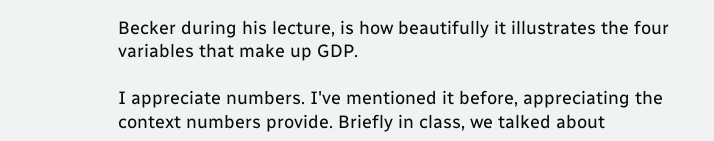Becker during his lecture, is how beautifully it illustrates the four variables that make up GDP.

I appreciate numbers. I've mentioned it before, appreciating the context numbers provide. Briefly in class, we talked about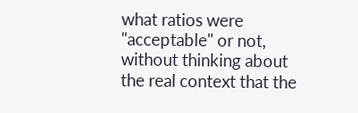what ratios were "acceptable" or not, without thinking about the real context that the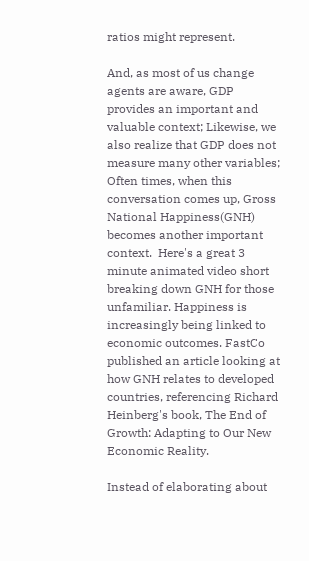ratios might represent.

And, as most of us change agents are aware, GDP provides an important and valuable context; Likewise, we also realize that GDP does not measure many other variables; Often times, when this conversation comes up, Gross National Happiness(GNH) becomes another important context.  Here's a great 3 minute animated video short breaking down GNH for those unfamiliar. Happiness is increasingly being linked to economic outcomes. FastCo published an article looking at how GNH relates to developed countries, referencing Richard Heinberg's book, The End of Growth: Adapting to Our New Economic Reality.

Instead of elaborating about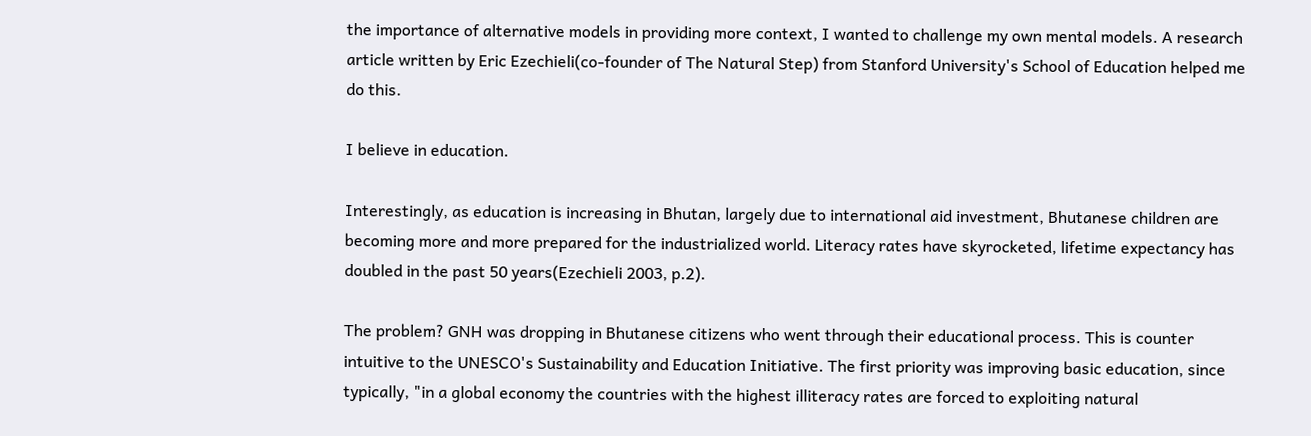the importance of alternative models in providing more context, I wanted to challenge my own mental models. A research article written by Eric Ezechieli(co-founder of The Natural Step) from Stanford University's School of Education helped me do this.

I believe in education.

Interestingly, as education is increasing in Bhutan, largely due to international aid investment, Bhutanese children are becoming more and more prepared for the industrialized world. Literacy rates have skyrocketed, lifetime expectancy has doubled in the past 50 years(Ezechieli 2003, p.2).

The problem? GNH was dropping in Bhutanese citizens who went through their educational process. This is counter intuitive to the UNESCO's Sustainability and Education Initiative. The first priority was improving basic education, since typically, "in a global economy the countries with the highest illiteracy rates are forced to exploiting natural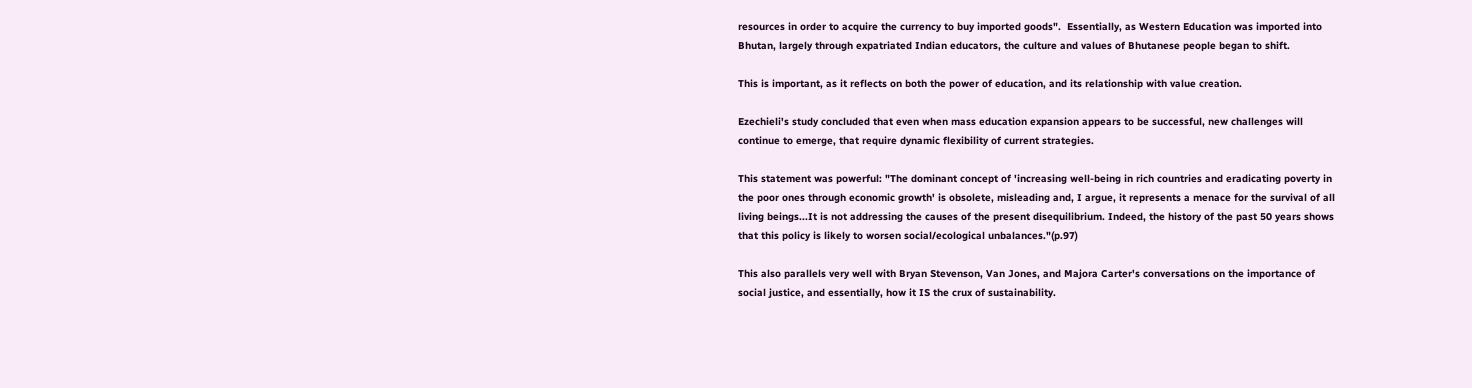resources in order to acquire the currency to buy imported goods".  Essentially, as Western Education was imported into Bhutan, largely through expatriated Indian educators, the culture and values of Bhutanese people began to shift.

This is important, as it reflects on both the power of education, and its relationship with value creation.

Ezechieli's study concluded that even when mass education expansion appears to be successful, new challenges will continue to emerge, that require dynamic flexibility of current strategies.

This statement was powerful: "The dominant concept of 'increasing well-being in rich countries and eradicating poverty in the poor ones through economic growth' is obsolete, misleading and, I argue, it represents a menace for the survival of all living beings...It is not addressing the causes of the present disequilibrium. Indeed, the history of the past 50 years shows that this policy is likely to worsen social/ecological unbalances."(p.97)

This also parallels very well with Bryan Stevenson, Van Jones, and Majora Carter's conversations on the importance of social justice, and essentially, how it IS the crux of sustainability.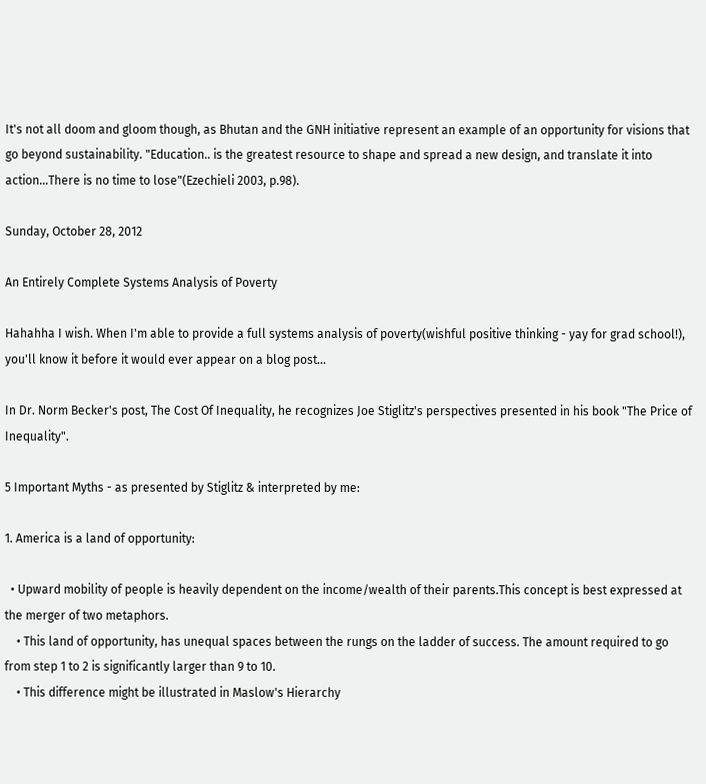It's not all doom and gloom though, as Bhutan and the GNH initiative represent an example of an opportunity for visions that go beyond sustainability. "Education.. is the greatest resource to shape and spread a new design, and translate it into action...There is no time to lose"(Ezechieli 2003, p.98).

Sunday, October 28, 2012

An Entirely Complete Systems Analysis of Poverty

Hahahha I wish. When I'm able to provide a full systems analysis of poverty(wishful positive thinking - yay for grad school!), you'll know it before it would ever appear on a blog post...

In Dr. Norm Becker's post, The Cost Of Inequality, he recognizes Joe Stiglitz's perspectives presented in his book "The Price of Inequality".

5 Important Myths - as presented by Stiglitz & interpreted by me:

1. America is a land of opportunity:

  • Upward mobility of people is heavily dependent on the income/wealth of their parents.This concept is best expressed at the merger of two metaphors.
    • This land of opportunity, has unequal spaces between the rungs on the ladder of success. The amount required to go from step 1 to 2 is significantly larger than 9 to 10.
    • This difference might be illustrated in Maslow's Hierarchy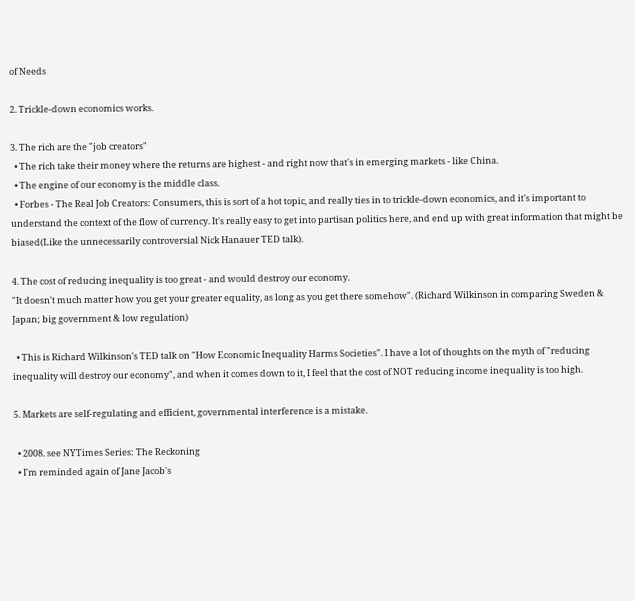of Needs

2. Trickle-down economics works.

3. The rich are the "job creators"
  • The rich take their money where the returns are highest - and right now that's in emerging markets - like China.
  • The engine of our economy is the middle class.
  • Forbes - The Real Job Creators: Consumers, this is sort of a hot topic, and really ties in to trickle-down economics, and it's important to understand the context of the flow of currency. It's really easy to get into partisan politics here, and end up with great information that might be biased(Like the unnecessarily controversial Nick Hanauer TED talk).

4. The cost of reducing inequality is too great - and would destroy our economy.
"It doesn't much matter how you get your greater equality, as long as you get there somehow". (Richard Wilkinson in comparing Sweden & Japan; big government & low regulation)

  • This is Richard Wilkinson's TED talk on "How Economic Inequality Harms Societies". I have a lot of thoughts on the myth of "reducing inequality will destroy our economy", and when it comes down to it, I feel that the cost of NOT reducing income inequality is too high.

5. Markets are self-regulating and efficient, governmental interference is a mistake.

  • 2008. see NYTimes Series: The Reckoning
  • I'm reminded again of Jane Jacob's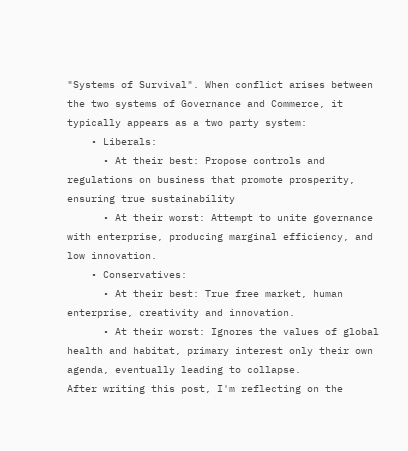"Systems of Survival". When conflict arises between the two systems of Governance and Commerce, it typically appears as a two party system:
    • Liberals:
      • At their best: Propose controls and regulations on business that promote prosperity, ensuring true sustainability
      • At their worst: Attempt to unite governance with enterprise, producing marginal efficiency, and low innovation.
    • Conservatives:
      • At their best: True free market, human enterprise, creativity and innovation.
      • At their worst: Ignores the values of global health and habitat, primary interest only their own agenda, eventually leading to collapse.
After writing this post, I'm reflecting on the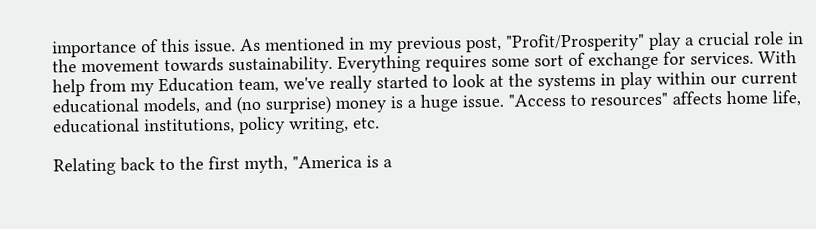importance of this issue. As mentioned in my previous post, "Profit/Prosperity" play a crucial role in the movement towards sustainability. Everything requires some sort of exchange for services. With help from my Education team, we've really started to look at the systems in play within our current educational models, and (no surprise) money is a huge issue. "Access to resources" affects home life, educational institutions, policy writing, etc.

Relating back to the first myth, "America is a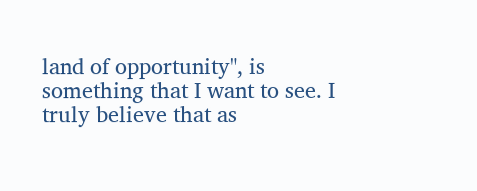land of opportunity", is something that I want to see. I truly believe that as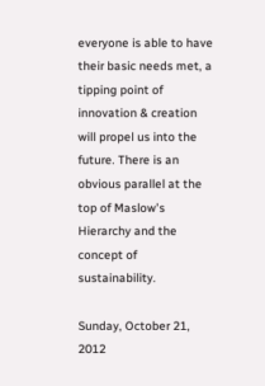everyone is able to have their basic needs met, a tipping point of innovation & creation will propel us into the future. There is an obvious parallel at the top of Maslow's Hierarchy and the concept of sustainability.

Sunday, October 21, 2012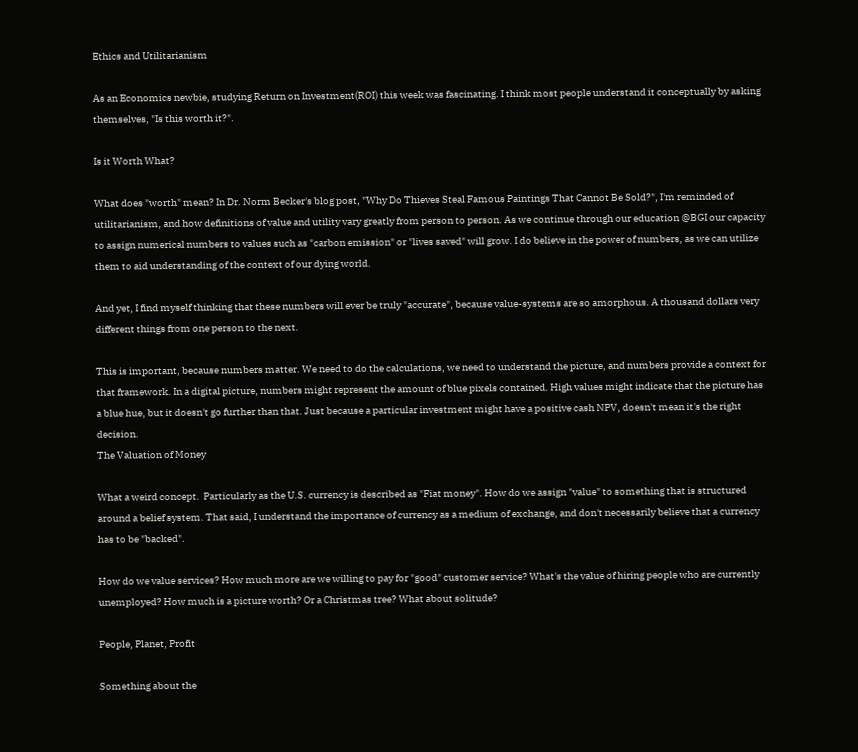Ethics and Utilitarianism

As an Economics newbie, studying Return on Investment(ROI) this week was fascinating. I think most people understand it conceptually by asking themselves, "Is this worth it?".

Is it Worth What?

What does "worth" mean? In Dr. Norm Becker's blog post, "Why Do Thieves Steal Famous Paintings That Cannot Be Sold?", I'm reminded of utilitarianism, and how definitions of value and utility vary greatly from person to person. As we continue through our education @BGI our capacity to assign numerical numbers to values such as "carbon emission" or "lives saved" will grow. I do believe in the power of numbers, as we can utilize them to aid understanding of the context of our dying world.

And yet, I find myself thinking that these numbers will ever be truly "accurate", because value-systems are so amorphous. A thousand dollars very different things from one person to the next.

This is important, because numbers matter. We need to do the calculations, we need to understand the picture, and numbers provide a context for that framework. In a digital picture, numbers might represent the amount of blue pixels contained. High values might indicate that the picture has a blue hue, but it doesn't go further than that. Just because a particular investment might have a positive cash NPV, doesn't mean it's the right decision.
The Valuation of Money

What a weird concept.  Particularly as the U.S. currency is described as "Fiat money". How do we assign "value" to something that is structured around a belief system. That said, I understand the importance of currency as a medium of exchange, and don't necessarily believe that a currency has to be "backed".

How do we value services? How much more are we willing to pay for "good" customer service? What's the value of hiring people who are currently unemployed? How much is a picture worth? Or a Christmas tree? What about solitude?

People, Planet, Profit

Something about the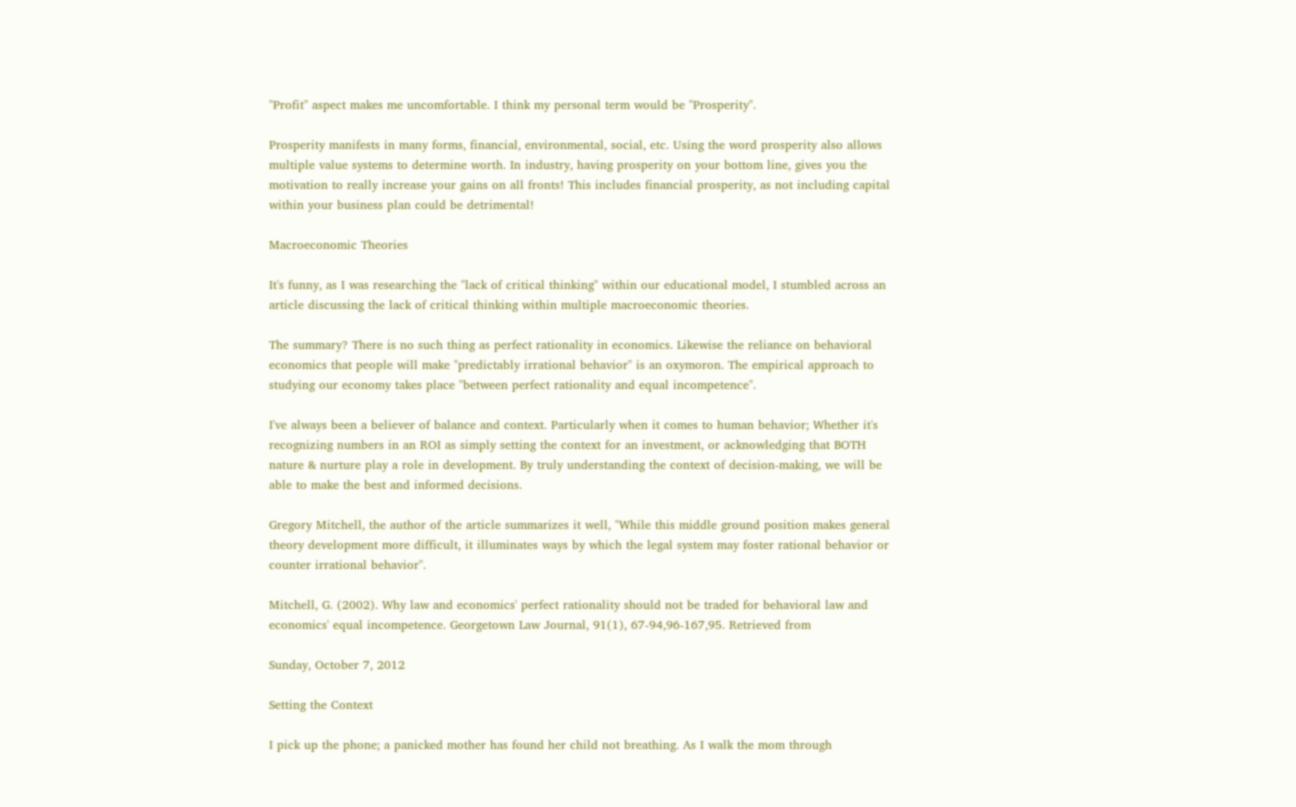"Profit" aspect makes me uncomfortable. I think my personal term would be "Prosperity".

Prosperity manifests in many forms, financial, environmental, social, etc. Using the word prosperity also allows multiple value systems to determine worth. In industry, having prosperity on your bottom line, gives you the motivation to really increase your gains on all fronts! This includes financial prosperity, as not including capital within your business plan could be detrimental!

Macroeconomic Theories

It's funny, as I was researching the "lack of critical thinking" within our educational model, I stumbled across an article discussing the lack of critical thinking within multiple macroeconomic theories.

The summary? There is no such thing as perfect rationality in economics. Likewise the reliance on behavioral economics that people will make "predictably irrational behavior" is an oxymoron. The empirical approach to studying our economy takes place "between perfect rationality and equal incompetence".

I've always been a believer of balance and context. Particularly when it comes to human behavior; Whether it's recognizing numbers in an ROI as simply setting the context for an investment, or acknowledging that BOTH nature & nurture play a role in development. By truly understanding the context of decision-making, we will be able to make the best and informed decisions.

Gregory Mitchell, the author of the article summarizes it well, "While this middle ground position makes general theory development more difficult, it illuminates ways by which the legal system may foster rational behavior or counter irrational behavior".

Mitchell, G. (2002). Why law and economics' perfect rationality should not be traded for behavioral law and economics' equal incompetence. Georgetown Law Journal, 91(1), 67-94,96-167,95. Retrieved from

Sunday, October 7, 2012

Setting the Context

I pick up the phone; a panicked mother has found her child not breathing. As I walk the mom through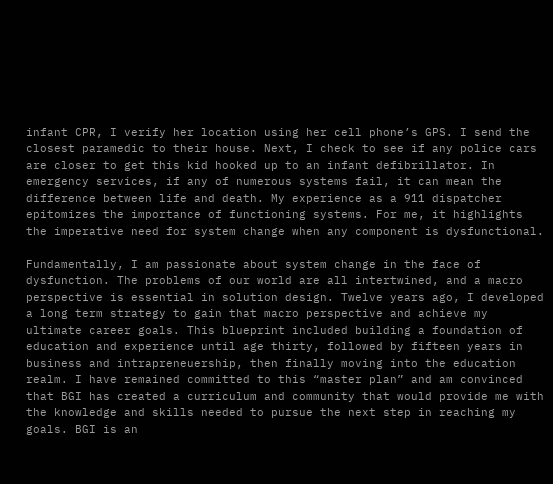infant CPR, I verify her location using her cell phone’s GPS. I send the closest paramedic to their house. Next, I check to see if any police cars are closer to get this kid hooked up to an infant defibrillator. In emergency services, if any of numerous systems fail, it can mean the difference between life and death. My experience as a 911 dispatcher epitomizes the importance of functioning systems. For me, it highlights the imperative need for system change when any component is dysfunctional.

Fundamentally, I am passionate about system change in the face of dysfunction. The problems of our world are all intertwined, and a macro perspective is essential in solution design. Twelve years ago, I developed a long term strategy to gain that macro perspective and achieve my ultimate career goals. This blueprint included building a foundation of education and experience until age thirty, followed by fifteen years in business and intrapreneuership, then finally moving into the education realm. I have remained committed to this “master plan” and am convinced that BGI has created a curriculum and community that would provide me with the knowledge and skills needed to pursue the next step in reaching my goals. BGI is an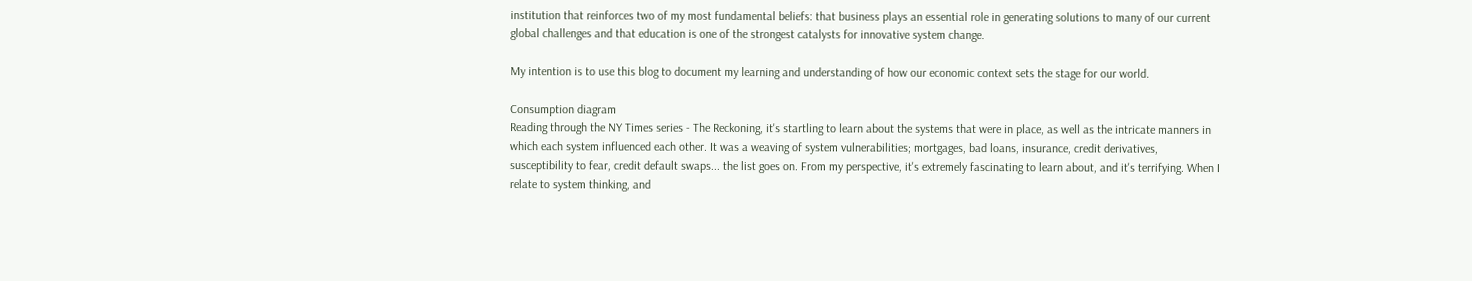institution that reinforces two of my most fundamental beliefs: that business plays an essential role in generating solutions to many of our current global challenges and that education is one of the strongest catalysts for innovative system change.

My intention is to use this blog to document my learning and understanding of how our economic context sets the stage for our world.

Consumption diagram
Reading through the NY Times series - The Reckoning, it's startling to learn about the systems that were in place, as well as the intricate manners in which each system influenced each other. It was a weaving of system vulnerabilities; mortgages, bad loans, insurance, credit derivatives, susceptibility to fear, credit default swaps... the list goes on. From my perspective, it's extremely fascinating to learn about, and it's terrifying. When I relate to system thinking, and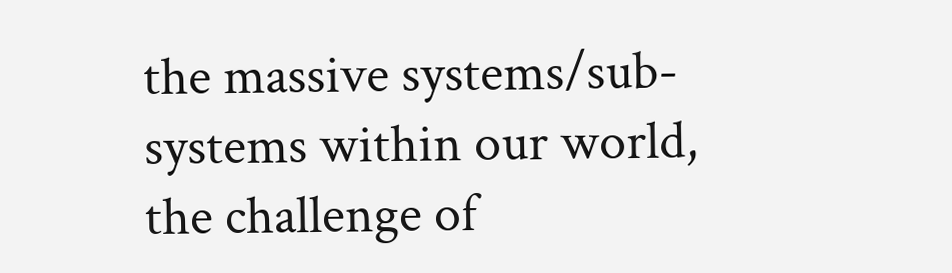the massive systems/sub-systems within our world, the challenge of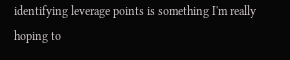identifying leverage points is something I'm really hoping to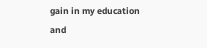gain in my education and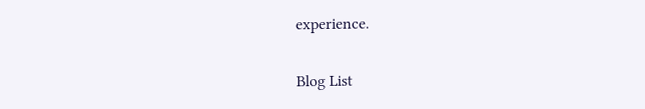experience.

Blog List